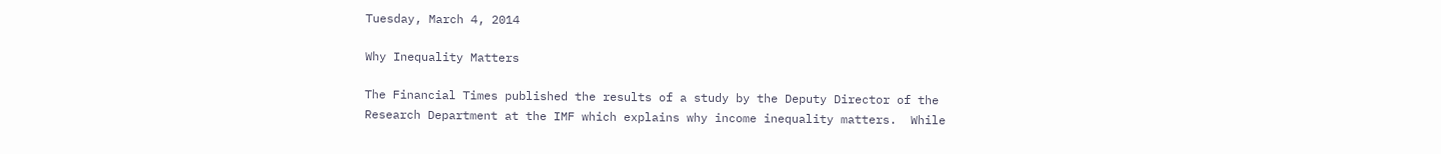Tuesday, March 4, 2014

Why Inequality Matters

The Financial Times published the results of a study by the Deputy Director of the Research Department at the IMF which explains why income inequality matters.  While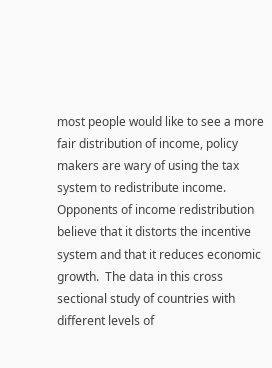most people would like to see a more fair distribution of income, policy makers are wary of using the tax system to redistribute income.  Opponents of income redistribution believe that it distorts the incentive system and that it reduces economic growth.  The data in this cross sectional study of countries with different levels of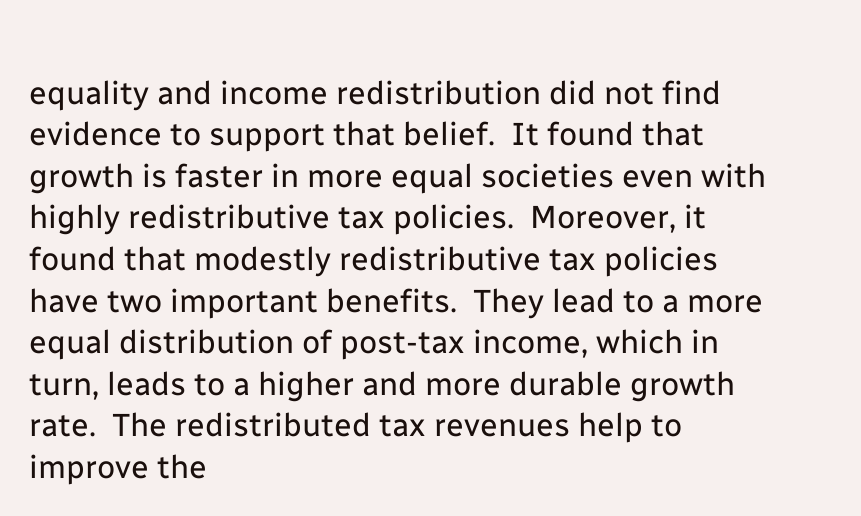equality and income redistribution did not find evidence to support that belief.  It found that growth is faster in more equal societies even with highly redistributive tax policies.  Moreover, it found that modestly redistributive tax policies have two important benefits.  They lead to a more equal distribution of post-tax income, which in turn, leads to a higher and more durable growth rate.  The redistributed tax revenues help to improve the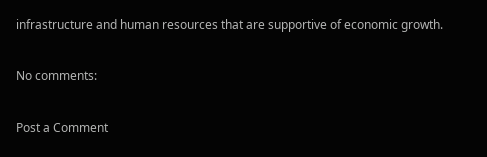infrastructure and human resources that are supportive of economic growth.

No comments:

Post a Comment